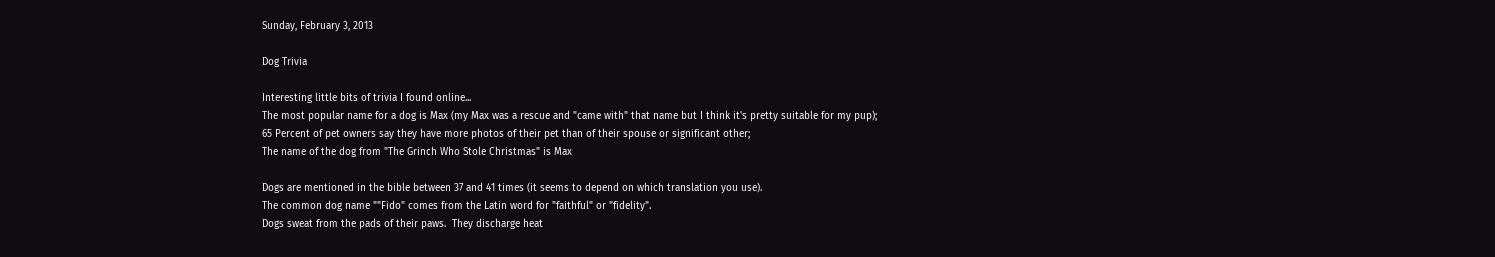Sunday, February 3, 2013

Dog Trivia

Interesting little bits of trivia I found online...
The most popular name for a dog is Max (my Max was a rescue and "came with" that name but I think it's pretty suitable for my pup);
65 Percent of pet owners say they have more photos of their pet than of their spouse or significant other;
The name of the dog from "The Grinch Who Stole Christmas" is Max

Dogs are mentioned in the bible between 37 and 41 times (it seems to depend on which translation you use).
The common dog name ""Fido" comes from the Latin word for "faithful" or "fidelity".
Dogs sweat from the pads of their paws.  They discharge heat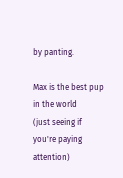by panting.

Max is the best pup in the world
(just seeing if you're paying attention)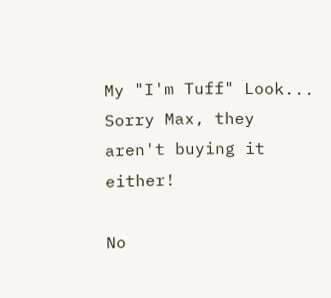My "I'm Tuff" Look...
Sorry Max, they aren't buying it either!

No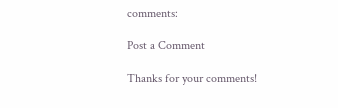comments:

Post a Comment

Thanks for your comments!